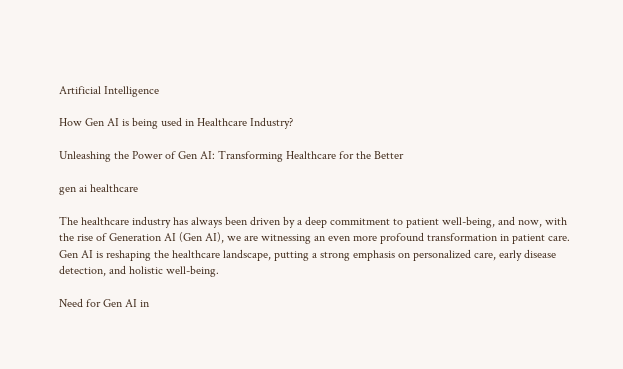Artificial Intelligence

How Gen AI is being used in Healthcare Industry?

Unleashing the Power of Gen AI: Transforming Healthcare for the Better

gen ai healthcare

The healthcare industry has always been driven by a deep commitment to patient well-being, and now, with the rise of Generation AI (Gen AI), we are witnessing an even more profound transformation in patient care. Gen AI is reshaping the healthcare landscape, putting a strong emphasis on personalized care, early disease detection, and holistic well-being.

Need for Gen AI in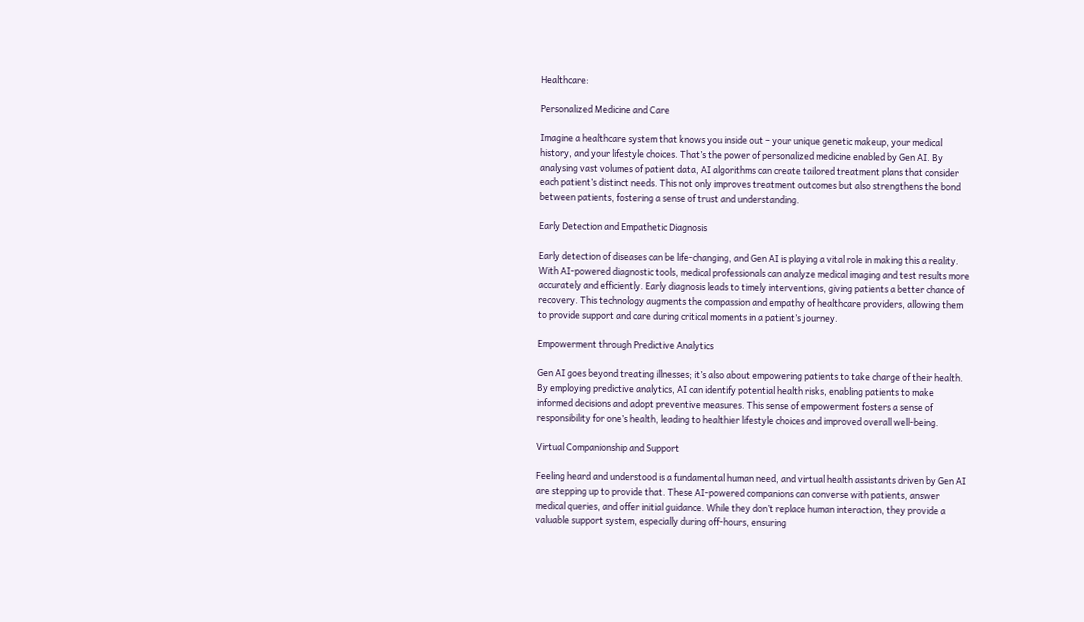Healthcare:

Personalized Medicine and Care

Imagine a healthcare system that knows you inside out – your unique genetic makeup, your medical history, and your lifestyle choices. That’s the power of personalized medicine enabled by Gen AI. By analysing vast volumes of patient data, AI algorithms can create tailored treatment plans that consider each patient’s distinct needs. This not only improves treatment outcomes but also strengthens the bond between patients, fostering a sense of trust and understanding.

Early Detection and Empathetic Diagnosis

Early detection of diseases can be life-changing, and Gen AI is playing a vital role in making this a reality. With AI-powered diagnostic tools, medical professionals can analyze medical imaging and test results more accurately and efficiently. Early diagnosis leads to timely interventions, giving patients a better chance of recovery. This technology augments the compassion and empathy of healthcare providers, allowing them to provide support and care during critical moments in a patient’s journey.

Empowerment through Predictive Analytics

Gen AI goes beyond treating illnesses; it’s also about empowering patients to take charge of their health. By employing predictive analytics, AI can identify potential health risks, enabling patients to make informed decisions and adopt preventive measures. This sense of empowerment fosters a sense of responsibility for one’s health, leading to healthier lifestyle choices and improved overall well-being.

Virtual Companionship and Support

Feeling heard and understood is a fundamental human need, and virtual health assistants driven by Gen AI are stepping up to provide that. These AI-powered companions can converse with patients, answer medical queries, and offer initial guidance. While they don’t replace human interaction, they provide a valuable support system, especially during off-hours, ensuring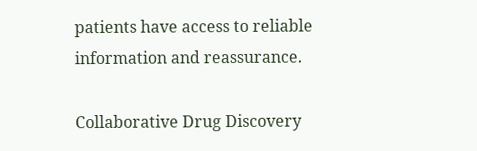patients have access to reliable information and reassurance.

Collaborative Drug Discovery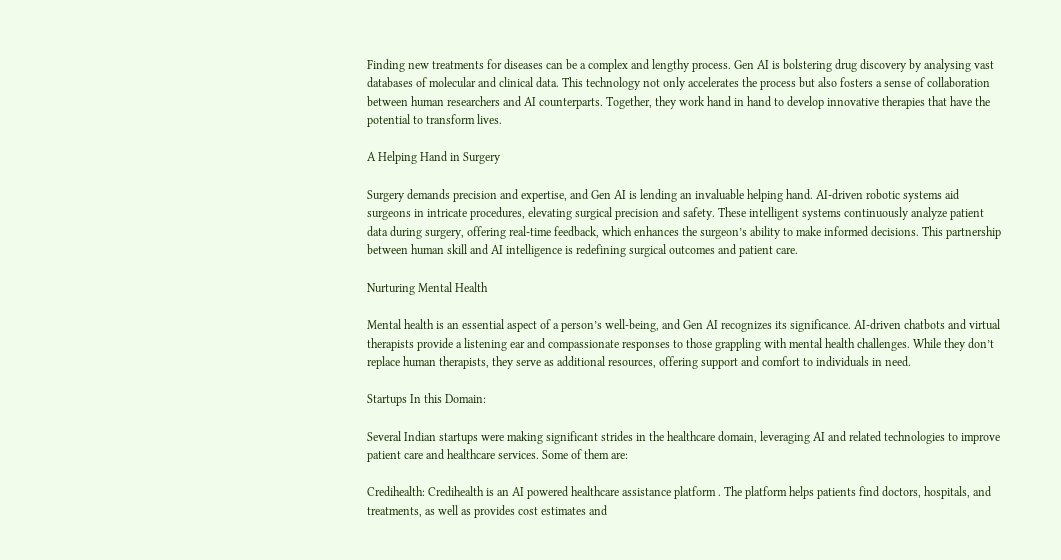Finding new treatments for diseases can be a complex and lengthy process. Gen AI is bolstering drug discovery by analysing vast databases of molecular and clinical data. This technology not only accelerates the process but also fosters a sense of collaboration between human researchers and AI counterparts. Together, they work hand in hand to develop innovative therapies that have the potential to transform lives.

A Helping Hand in Surgery

Surgery demands precision and expertise, and Gen AI is lending an invaluable helping hand. AI-driven robotic systems aid surgeons in intricate procedures, elevating surgical precision and safety. These intelligent systems continuously analyze patient data during surgery, offering real-time feedback, which enhances the surgeon’s ability to make informed decisions. This partnership between human skill and AI intelligence is redefining surgical outcomes and patient care.

Nurturing Mental Health

Mental health is an essential aspect of a person’s well-being, and Gen AI recognizes its significance. AI-driven chatbots and virtual therapists provide a listening ear and compassionate responses to those grappling with mental health challenges. While they don’t replace human therapists, they serve as additional resources, offering support and comfort to individuals in need.

Startups In this Domain:

Several Indian startups were making significant strides in the healthcare domain, leveraging AI and related technologies to improve patient care and healthcare services. Some of them are:

Credihealth: Credihealth is an AI powered healthcare assistance platform . The platform helps patients find doctors, hospitals, and treatments, as well as provides cost estimates and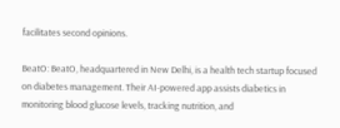facilitates second opinions.

BeatO: BeatO, headquartered in New Delhi, is a health tech startup focused on diabetes management. Their AI-powered app assists diabetics in monitoring blood glucose levels, tracking nutrition, and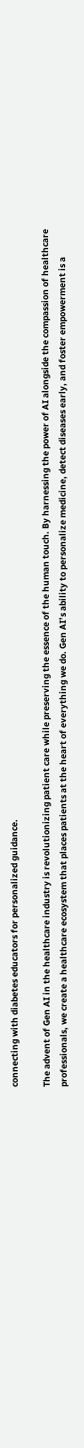connecting with diabetes educators for personalized guidance.

The advent of Gen AI in the healthcare industry is revolutionizing patient care while preserving the essence of the human touch. By harnessing the power of AI alongside the compassion of healthcare professionals, we create a healthcare ecosystem that places patients at the heart of everything we do. Gen AI’s ability to personalize medicine, detect diseases early, and foster empowerment is a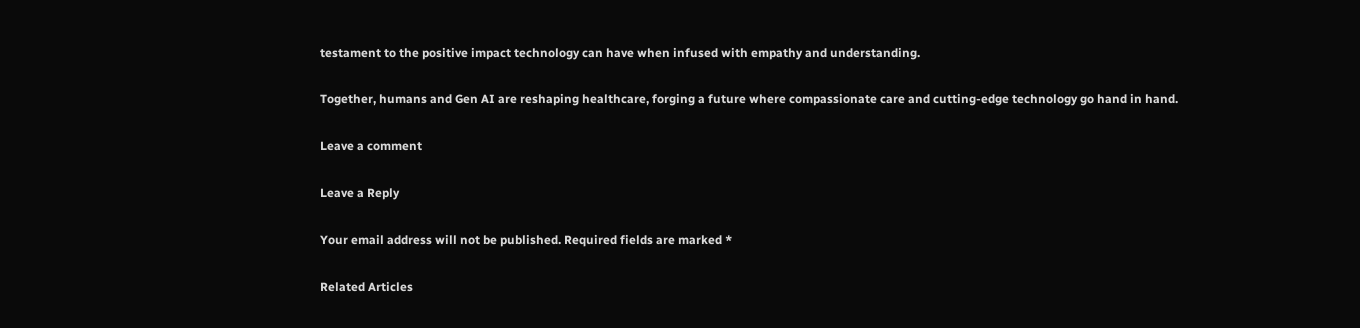testament to the positive impact technology can have when infused with empathy and understanding.

Together, humans and Gen AI are reshaping healthcare, forging a future where compassionate care and cutting-edge technology go hand in hand.

Leave a comment

Leave a Reply

Your email address will not be published. Required fields are marked *

Related Articles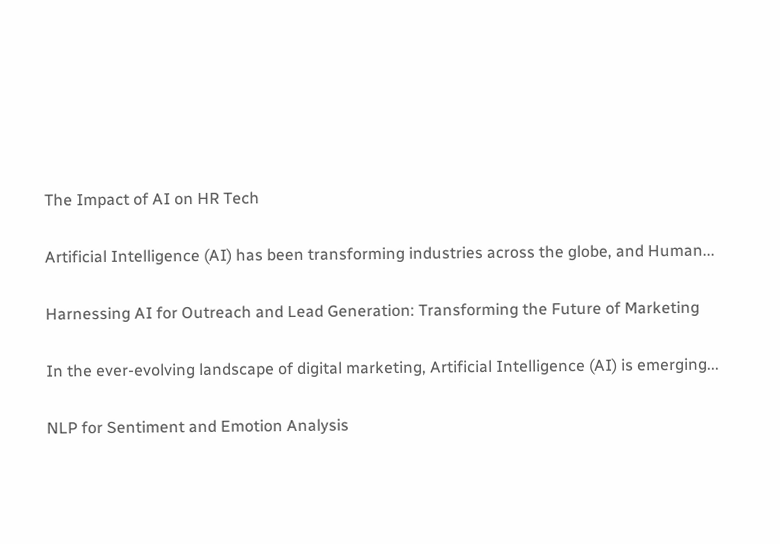The Impact of AI on HR Tech

Artificial Intelligence (AI) has been transforming industries across the globe, and Human...

Harnessing AI for Outreach and Lead Generation: Transforming the Future of Marketing

In the ever-evolving landscape of digital marketing, Artificial Intelligence (AI) is emerging...

NLP for Sentiment and Emotion Analysis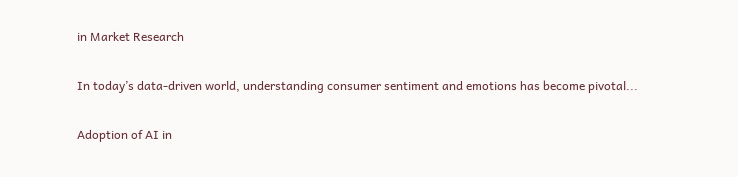in Market Research

In today’s data-driven world, understanding consumer sentiment and emotions has become pivotal...

Adoption of AI in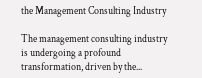the Management Consulting Industry

The management consulting industry is undergoing a profound transformation, driven by the...